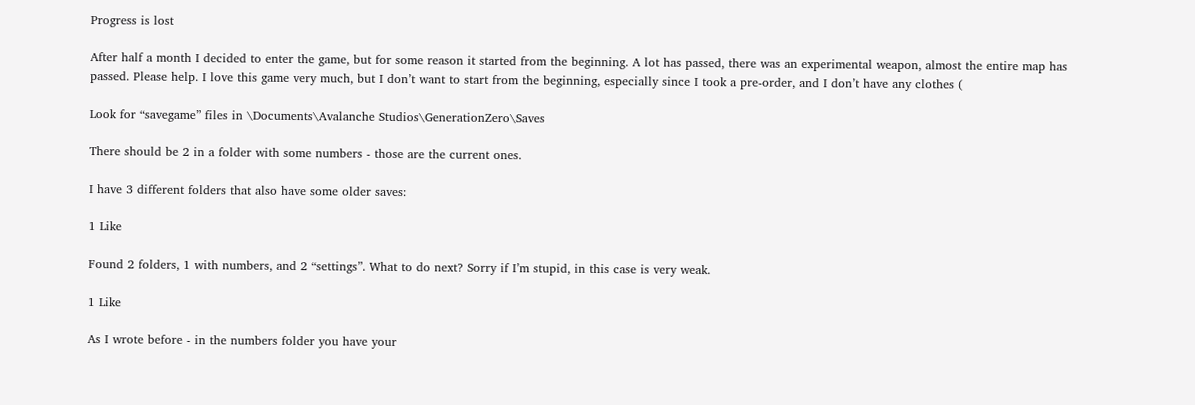Progress is lost

After half a month I decided to enter the game, but for some reason it started from the beginning. A lot has passed, there was an experimental weapon, almost the entire map has passed. Please help. I love this game very much, but I don’t want to start from the beginning, especially since I took a pre-order, and I don’t have any clothes (

Look for “savegame” files in \Documents\Avalanche Studios\GenerationZero\Saves

There should be 2 in a folder with some numbers - those are the current ones.

I have 3 different folders that also have some older saves:

1 Like

Found 2 folders, 1 with numbers, and 2 “settings”. What to do next? Sorry if I’m stupid, in this case is very weak.

1 Like

As I wrote before - in the numbers folder you have your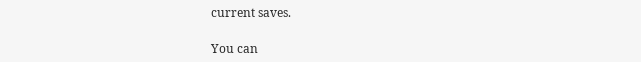current saves.

You can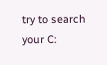try to search your C: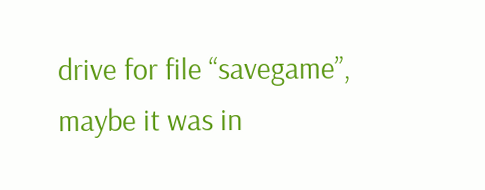drive for file “savegame”, maybe it was in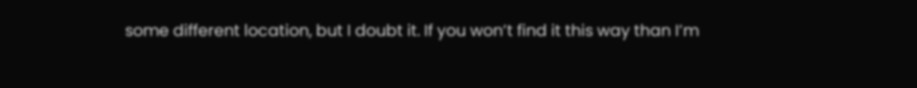some different location, but I doubt it. If you won’t find it this way than I’m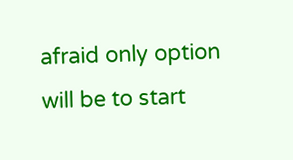afraid only option will be to start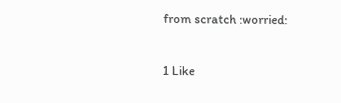from scratch :worried:

1 Like